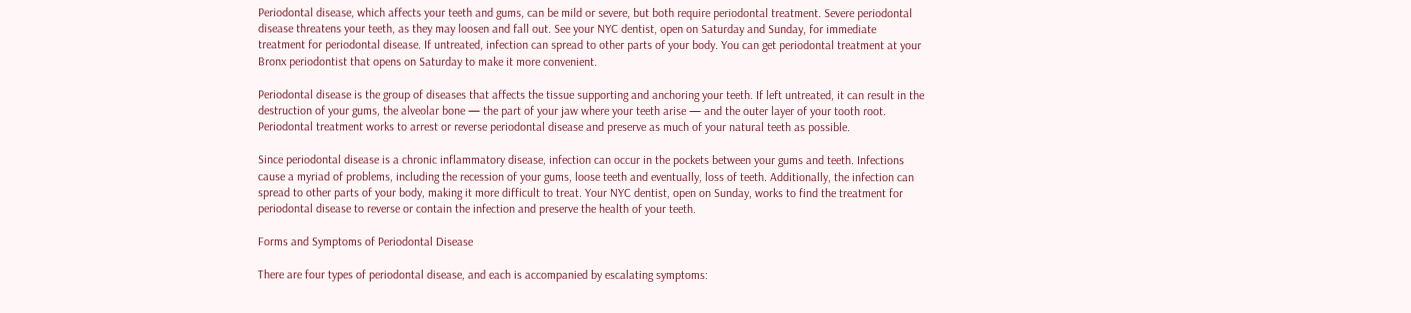Periodontal disease, which affects your teeth and gums, can be mild or severe, but both require periodontal treatment. Severe periodontal disease threatens your teeth, as they may loosen and fall out. See your NYC dentist, open on Saturday and Sunday, for immediate treatment for periodontal disease. If untreated, infection can spread to other parts of your body. You can get periodontal treatment at your Bronx periodontist that opens on Saturday to make it more convenient.

Periodontal disease is the group of diseases that affects the tissue supporting and anchoring your teeth. If left untreated, it can result in the destruction of your gums, the alveolar bone — the part of your jaw where your teeth arise — and the outer layer of your tooth root. Periodontal treatment works to arrest or reverse periodontal disease and preserve as much of your natural teeth as possible.

Since periodontal disease is a chronic inflammatory disease, infection can occur in the pockets between your gums and teeth. Infections cause a myriad of problems, including the recession of your gums, loose teeth and eventually, loss of teeth. Additionally, the infection can spread to other parts of your body, making it more difficult to treat. Your NYC dentist, open on Sunday, works to find the treatment for periodontal disease to reverse or contain the infection and preserve the health of your teeth.

Forms and Symptoms of Periodontal Disease

There are four types of periodontal disease, and each is accompanied by escalating symptoms: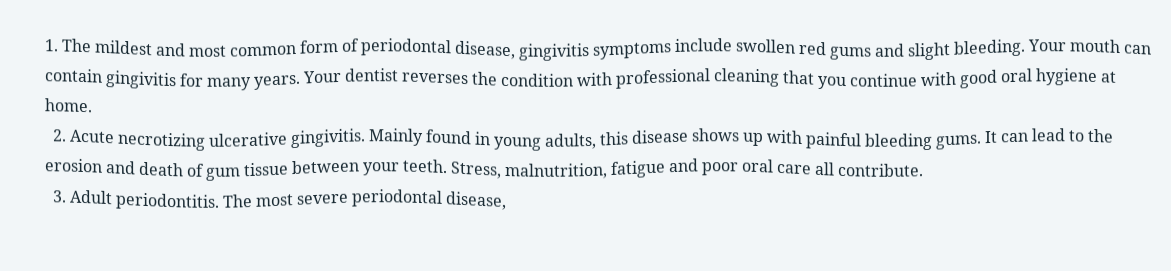1. The mildest and most common form of periodontal disease, gingivitis symptoms include swollen red gums and slight bleeding. Your mouth can contain gingivitis for many years. Your dentist reverses the condition with professional cleaning that you continue with good oral hygiene at home.
  2. Acute necrotizing ulcerative gingivitis. Mainly found in young adults, this disease shows up with painful bleeding gums. It can lead to the erosion and death of gum tissue between your teeth. Stress, malnutrition, fatigue and poor oral care all contribute.
  3. Adult periodontitis. The most severe periodontal disease,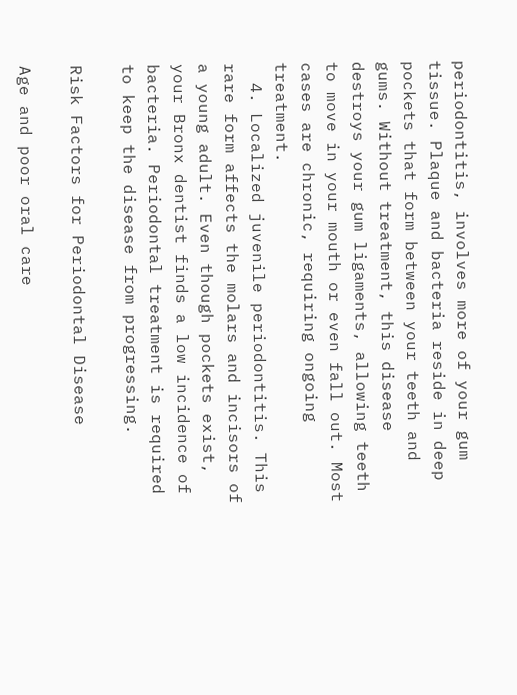periodontitis, involves more of your gum tissue. Plaque and bacteria reside in deep pockets that form between your teeth and gums. Without treatment, this disease destroys your gum ligaments, allowing teeth to move in your mouth or even fall out. Most cases are chronic, requiring ongoing treatment.
  4. Localized juvenile periodontitis. This rare form affects the molars and incisors of a young adult. Even though pockets exist, your Bronx dentist finds a low incidence of bacteria. Periodontal treatment is required to keep the disease from progressing.

Risk Factors for Periodontal Disease

Age and poor oral care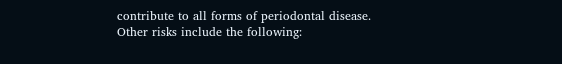contribute to all forms of periodontal disease. Other risks include the following: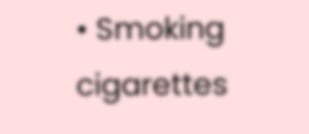• Smoking cigarettes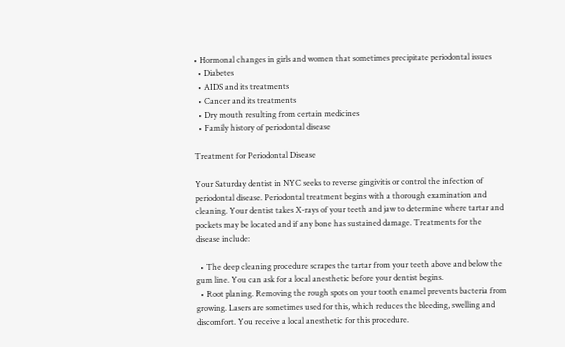• Hormonal changes in girls and women that sometimes precipitate periodontal issues
  • Diabetes
  • AIDS and its treatments
  • Cancer and its treatments
  • Dry mouth resulting from certain medicines
  • Family history of periodontal disease

Treatment for Periodontal Disease

Your Saturday dentist in NYC seeks to reverse gingivitis or control the infection of periodontal disease. Periodontal treatment begins with a thorough examination and cleaning. Your dentist takes X-rays of your teeth and jaw to determine where tartar and pockets may be located and if any bone has sustained damage. Treatments for the disease include:

  • The deep cleaning procedure scrapes the tartar from your teeth above and below the gum line. You can ask for a local anesthetic before your dentist begins.
  • Root planing. Removing the rough spots on your tooth enamel prevents bacteria from growing. Lasers are sometimes used for this, which reduces the bleeding, swelling and discomfort. You receive a local anesthetic for this procedure.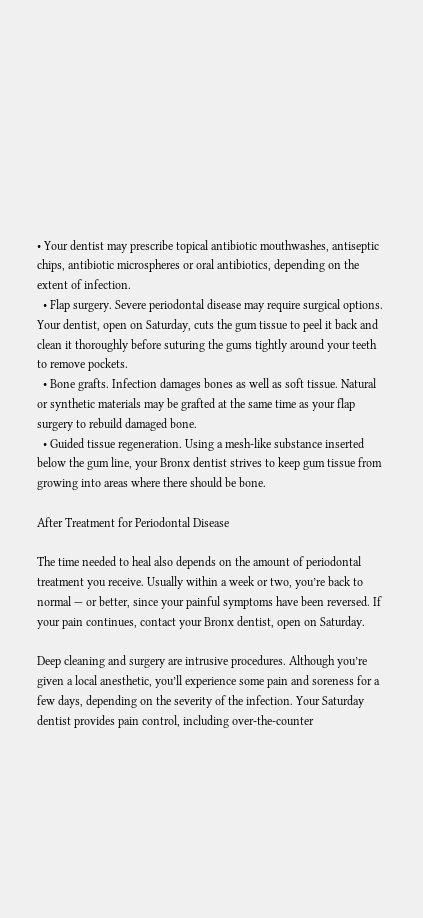• Your dentist may prescribe topical antibiotic mouthwashes, antiseptic chips, antibiotic microspheres or oral antibiotics, depending on the extent of infection.
  • Flap surgery. Severe periodontal disease may require surgical options. Your dentist, open on Saturday, cuts the gum tissue to peel it back and clean it thoroughly before suturing the gums tightly around your teeth to remove pockets.
  • Bone grafts. Infection damages bones as well as soft tissue. Natural or synthetic materials may be grafted at the same time as your flap surgery to rebuild damaged bone.
  • Guided tissue regeneration. Using a mesh-like substance inserted below the gum line, your Bronx dentist strives to keep gum tissue from growing into areas where there should be bone.

After Treatment for Periodontal Disease

The time needed to heal also depends on the amount of periodontal treatment you receive. Usually within a week or two, you’re back to normal — or better, since your painful symptoms have been reversed. If your pain continues, contact your Bronx dentist, open on Saturday.

Deep cleaning and surgery are intrusive procedures. Although you’re given a local anesthetic, you’ll experience some pain and soreness for a few days, depending on the severity of the infection. Your Saturday dentist provides pain control, including over-the-counter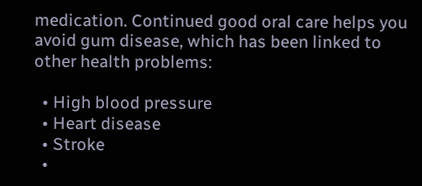medication. Continued good oral care helps you avoid gum disease, which has been linked to other health problems:

  • High blood pressure
  • Heart disease
  • Stroke
  •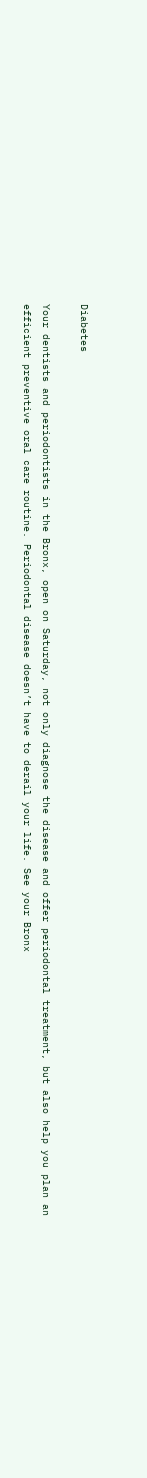Diabetes

Your dentists and periodontists in the Bronx, open on Saturday, not only diagnose the disease and offer periodontal treatment, but also help you plan an efficient preventive oral care routine. Periodontal disease doesn’t have to derail your life. See your Bronx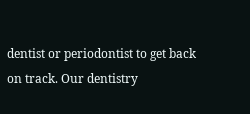dentist or periodontist to get back on track. Our dentistry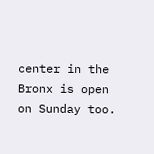center in the Bronx is open on Sunday too.